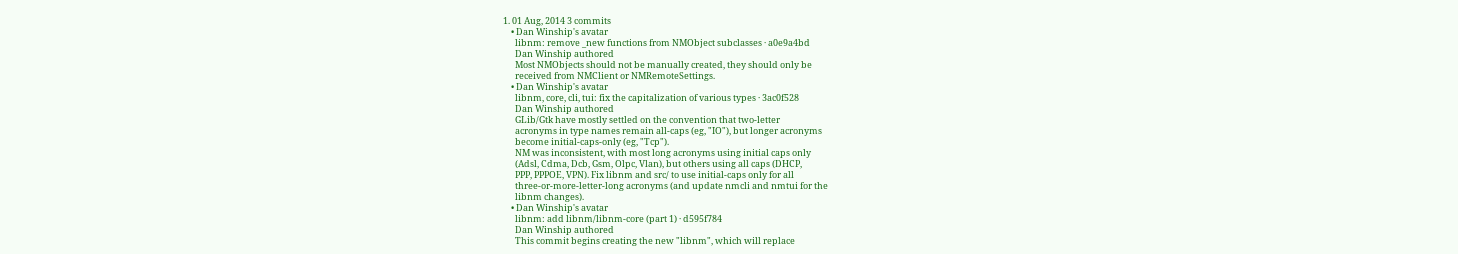1. 01 Aug, 2014 3 commits
    • Dan Winship's avatar
      libnm: remove _new functions from NMObject subclasses · a0e9a4bd
      Dan Winship authored
      Most NMObjects should not be manually created, they should only be
      received from NMClient or NMRemoteSettings.
    • Dan Winship's avatar
      libnm, core, cli, tui: fix the capitalization of various types · 3ac0f528
      Dan Winship authored
      GLib/Gtk have mostly settled on the convention that two-letter
      acronyms in type names remain all-caps (eg, "IO"), but longer acronyms
      become initial-caps-only (eg, "Tcp").
      NM was inconsistent, with most long acronyms using initial caps only
      (Adsl, Cdma, Dcb, Gsm, Olpc, Vlan), but others using all caps (DHCP,
      PPP, PPPOE, VPN). Fix libnm and src/ to use initial-caps only for all
      three-or-more-letter-long acronyms (and update nmcli and nmtui for the
      libnm changes).
    • Dan Winship's avatar
      libnm: add libnm/libnm-core (part 1) · d595f784
      Dan Winship authored
      This commit begins creating the new "libnm", which will replace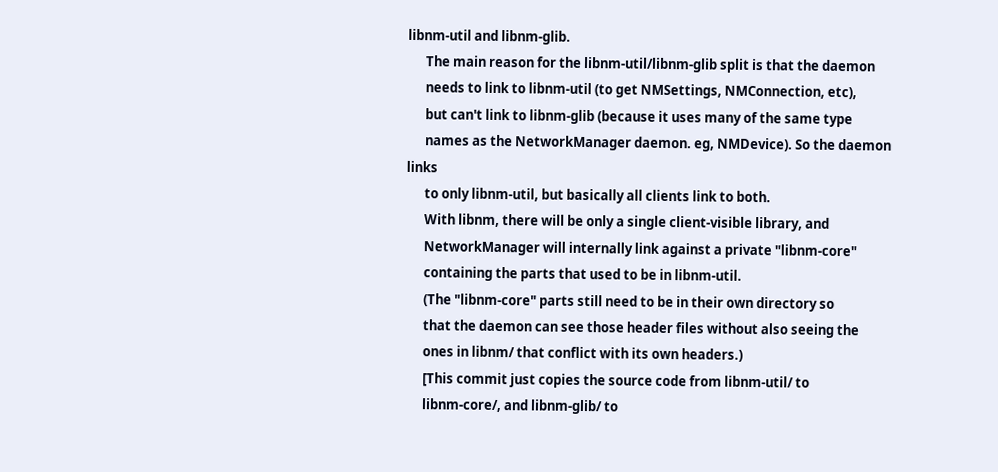libnm-util and libnm-glib.
      The main reason for the libnm-util/libnm-glib split is that the daemon
      needs to link to libnm-util (to get NMSettings, NMConnection, etc),
      but can't link to libnm-glib (because it uses many of the same type
      names as the NetworkManager daemon. eg, NMDevice). So the daemon links
      to only libnm-util, but basically all clients link to both.
      With libnm, there will be only a single client-visible library, and
      NetworkManager will internally link against a private "libnm-core"
      containing the parts that used to be in libnm-util.
      (The "libnm-core" parts still need to be in their own directory so
      that the daemon can see those header files without also seeing the
      ones in libnm/ that conflict with its own headers.)
      [This commit just copies the source code from libnm-util/ to
      libnm-core/, and libnm-glib/ to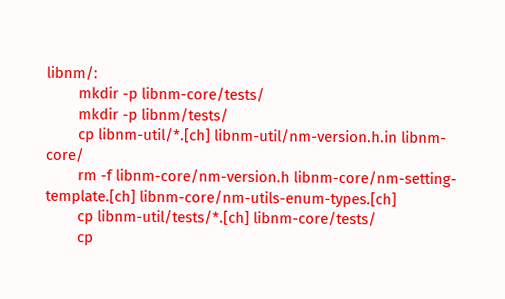libnm/:
        mkdir -p libnm-core/tests/
        mkdir -p libnm/tests/
        cp libnm-util/*.[ch] libnm-util/nm-version.h.in libnm-core/
        rm -f libnm-core/nm-version.h libnm-core/nm-setting-template.[ch] libnm-core/nm-utils-enum-types.[ch]
        cp libnm-util/tests/*.[ch] libnm-core/tests/
        cp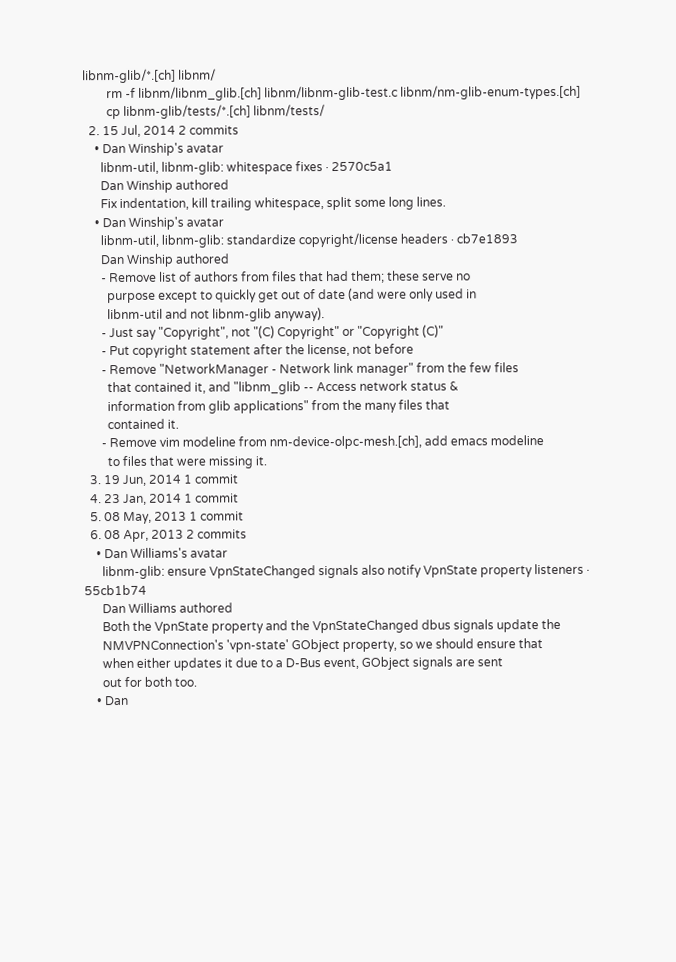libnm-glib/*.[ch] libnm/
        rm -f libnm/libnm_glib.[ch] libnm/libnm-glib-test.c libnm/nm-glib-enum-types.[ch]
        cp libnm-glib/tests/*.[ch] libnm/tests/
  2. 15 Jul, 2014 2 commits
    • Dan Winship's avatar
      libnm-util, libnm-glib: whitespace fixes · 2570c5a1
      Dan Winship authored
      Fix indentation, kill trailing whitespace, split some long lines.
    • Dan Winship's avatar
      libnm-util, libnm-glib: standardize copyright/license headers · cb7e1893
      Dan Winship authored
      - Remove list of authors from files that had them; these serve no
        purpose except to quickly get out of date (and were only used in
        libnm-util and not libnm-glib anyway).
      - Just say "Copyright", not "(C) Copyright" or "Copyright (C)"
      - Put copyright statement after the license, not before
      - Remove "NetworkManager - Network link manager" from the few files
        that contained it, and "libnm_glib -- Access network status &
        information from glib applications" from the many files that
        contained it.
      - Remove vim modeline from nm-device-olpc-mesh.[ch], add emacs modeline
        to files that were missing it.
  3. 19 Jun, 2014 1 commit
  4. 23 Jan, 2014 1 commit
  5. 08 May, 2013 1 commit
  6. 08 Apr, 2013 2 commits
    • Dan Williams's avatar
      libnm-glib: ensure VpnStateChanged signals also notify VpnState property listeners · 55cb1b74
      Dan Williams authored
      Both the VpnState property and the VpnStateChanged dbus signals update the
      NMVPNConnection's 'vpn-state' GObject property, so we should ensure that
      when either updates it due to a D-Bus event, GObject signals are sent
      out for both too.
    • Dan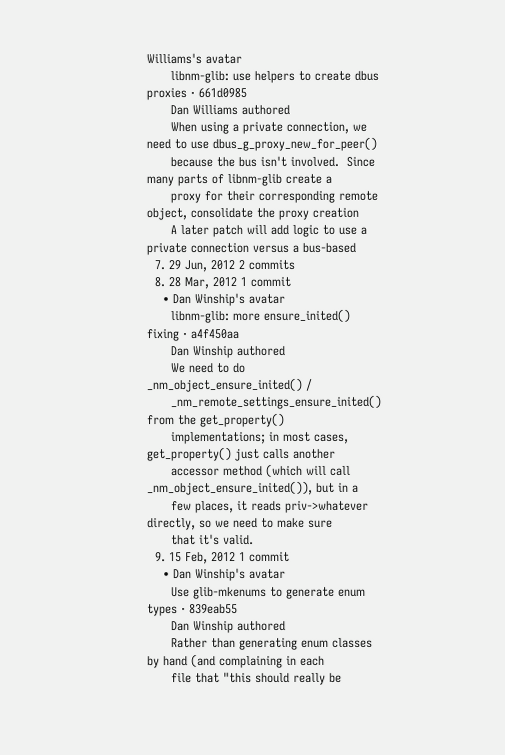Williams's avatar
      libnm-glib: use helpers to create dbus proxies · 661d0985
      Dan Williams authored
      When using a private connection, we need to use dbus_g_proxy_new_for_peer()
      because the bus isn't involved.  Since many parts of libnm-glib create a
      proxy for their corresponding remote object, consolidate the proxy creation
      A later patch will add logic to use a private connection versus a bus-based
  7. 29 Jun, 2012 2 commits
  8. 28 Mar, 2012 1 commit
    • Dan Winship's avatar
      libnm-glib: more ensure_inited() fixing · a4f450aa
      Dan Winship authored
      We need to do _nm_object_ensure_inited() /
      _nm_remote_settings_ensure_inited() from the get_property()
      implementations; in most cases, get_property() just calls another
      accessor method (which will call _nm_object_ensure_inited()), but in a
      few places, it reads priv->whatever directly, so we need to make sure
      that it's valid.
  9. 15 Feb, 2012 1 commit
    • Dan Winship's avatar
      Use glib-mkenums to generate enum types · 839eab55
      Dan Winship authored
      Rather than generating enum classes by hand (and complaining in each
      file that "this should really be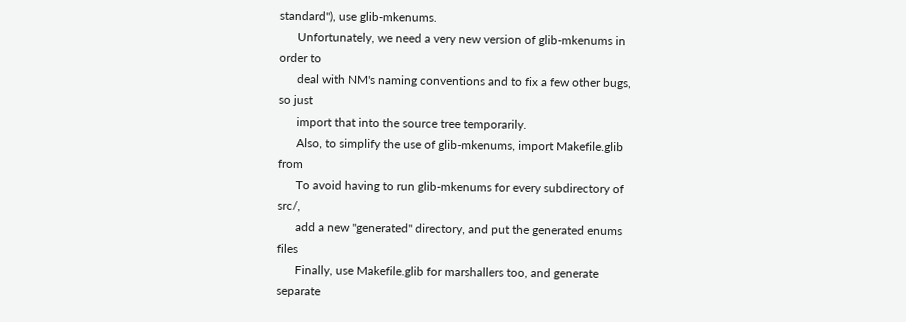standard"), use glib-mkenums.
      Unfortunately, we need a very new version of glib-mkenums in order to
      deal with NM's naming conventions and to fix a few other bugs, so just
      import that into the source tree temporarily.
      Also, to simplify the use of glib-mkenums, import Makefile.glib from
      To avoid having to run glib-mkenums for every subdirectory of src/,
      add a new "generated" directory, and put the generated enums files
      Finally, use Makefile.glib for marshallers too, and generate separate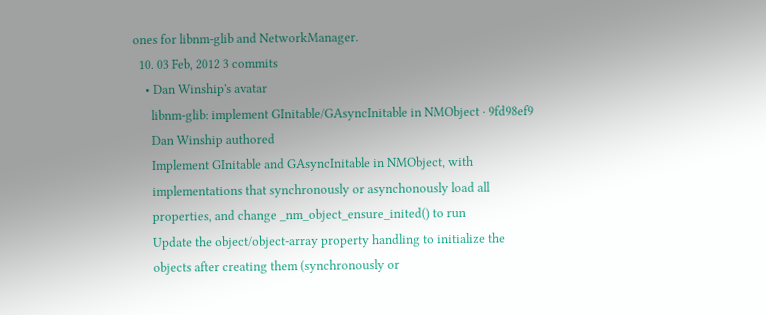ones for libnm-glib and NetworkManager.
  10. 03 Feb, 2012 3 commits
    • Dan Winship's avatar
      libnm-glib: implement GInitable/GAsyncInitable in NMObject · 9fd98ef9
      Dan Winship authored
      Implement GInitable and GAsyncInitable in NMObject, with
      implementations that synchronously or asynchonously load all
      properties, and change _nm_object_ensure_inited() to run
      Update the object/object-array property handling to initialize the
      objects after creating them (synchronously or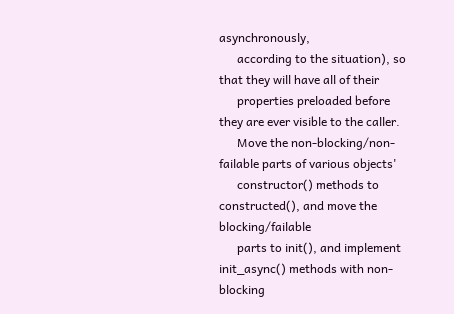asynchronously,
      according to the situation), so that they will have all of their
      properties preloaded before they are ever visible to the caller.
      Move the non-blocking/non-failable parts of various objects'
      constructor() methods to constructed(), and move the blocking/failable
      parts to init(), and implement init_async() methods with non-blocking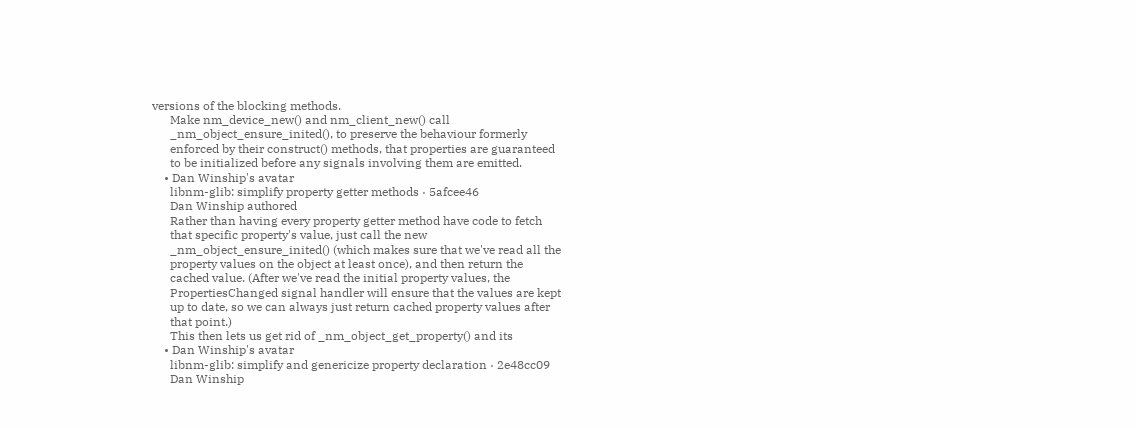versions of the blocking methods.
      Make nm_device_new() and nm_client_new() call
      _nm_object_ensure_inited(), to preserve the behaviour formerly
      enforced by their construct() methods, that properties are guaranteed
      to be initialized before any signals involving them are emitted.
    • Dan Winship's avatar
      libnm-glib: simplify property getter methods · 5afcee46
      Dan Winship authored
      Rather than having every property getter method have code to fetch
      that specific property's value, just call the new
      _nm_object_ensure_inited() (which makes sure that we've read all the
      property values on the object at least once), and then return the
      cached value. (After we've read the initial property values, the
      PropertiesChanged signal handler will ensure that the values are kept
      up to date, so we can always just return cached property values after
      that point.)
      This then lets us get rid of _nm_object_get_property() and its
    • Dan Winship's avatar
      libnm-glib: simplify and genericize property declaration · 2e48cc09
      Dan Winship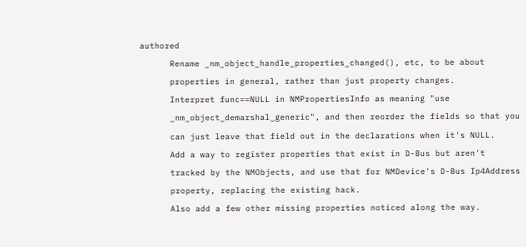authored
      Rename _nm_object_handle_properties_changed(), etc, to be about
      properties in general, rather than just property changes.
      Interpret func==NULL in NMPropertiesInfo as meaning "use
      _nm_object_demarshal_generic", and then reorder the fields so that you
      can just leave that field out in the declarations when it's NULL.
      Add a way to register properties that exist in D-Bus but aren't
      tracked by the NMObjects, and use that for NMDevice's D-Bus Ip4Address
      property, replacing the existing hack.
      Also add a few other missing properties noticed along the way.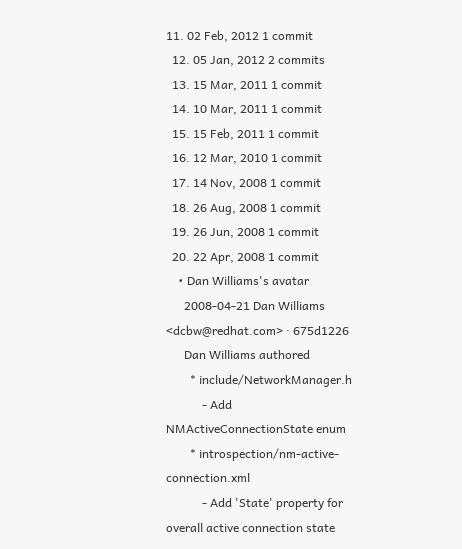11. 02 Feb, 2012 1 commit
  12. 05 Jan, 2012 2 commits
  13. 15 Mar, 2011 1 commit
  14. 10 Mar, 2011 1 commit
  15. 15 Feb, 2011 1 commit
  16. 12 Mar, 2010 1 commit
  17. 14 Nov, 2008 1 commit
  18. 26 Aug, 2008 1 commit
  19. 26 Jun, 2008 1 commit
  20. 22 Apr, 2008 1 commit
    • Dan Williams's avatar
      2008-04-21 Dan Williams <dcbw@redhat.com> · 675d1226
      Dan Williams authored
        * include/NetworkManager.h
            - Add NMActiveConnectionState enum
        * introspection/nm-active-connection.xml
            - Add 'State' property for overall active connection state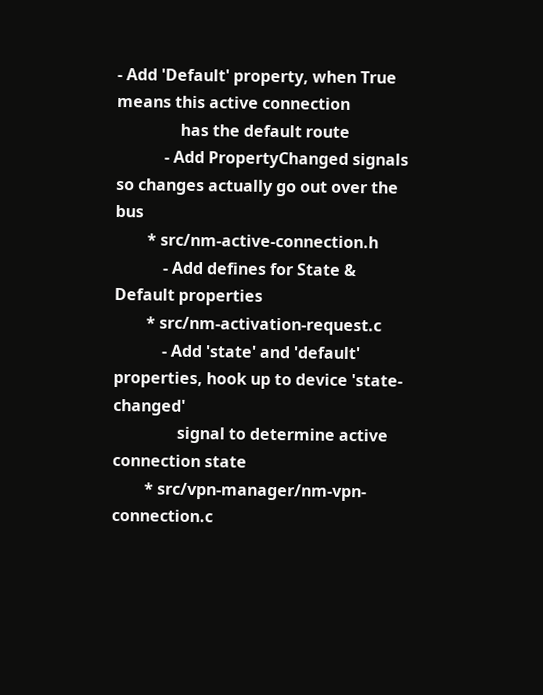- Add 'Default' property, when True means this active connection
                has the default route
            - Add PropertyChanged signals so changes actually go out over the bus
        * src/nm-active-connection.h
            - Add defines for State & Default properties
        * src/nm-activation-request.c
            - Add 'state' and 'default' properties, hook up to device 'state-changed'
                signal to determine active connection state
        * src/vpn-manager/nm-vpn-connection.c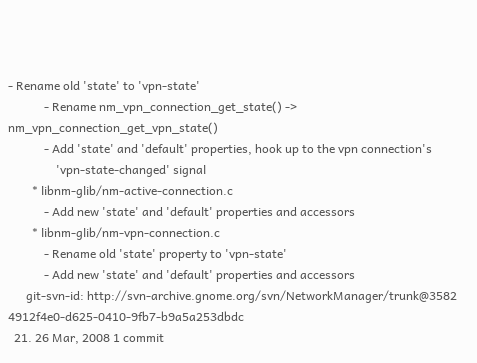- Rename old 'state' to 'vpn-state'
            - Rename nm_vpn_connection_get_state() -> nm_vpn_connection_get_vpn_state()
            - Add 'state' and 'default' properties, hook up to the vpn connection's
                'vpn-state-changed' signal
        * libnm-glib/nm-active-connection.c
            - Add new 'state' and 'default' properties and accessors
        * libnm-glib/nm-vpn-connection.c
            - Rename old 'state' property to 'vpn-state'
            - Add new 'state' and 'default' properties and accessors
      git-svn-id: http://svn-archive.gnome.org/svn/NetworkManager/trunk@3582 4912f4e0-d625-0410-9fb7-b9a5a253dbdc
  21. 26 Mar, 2008 1 commit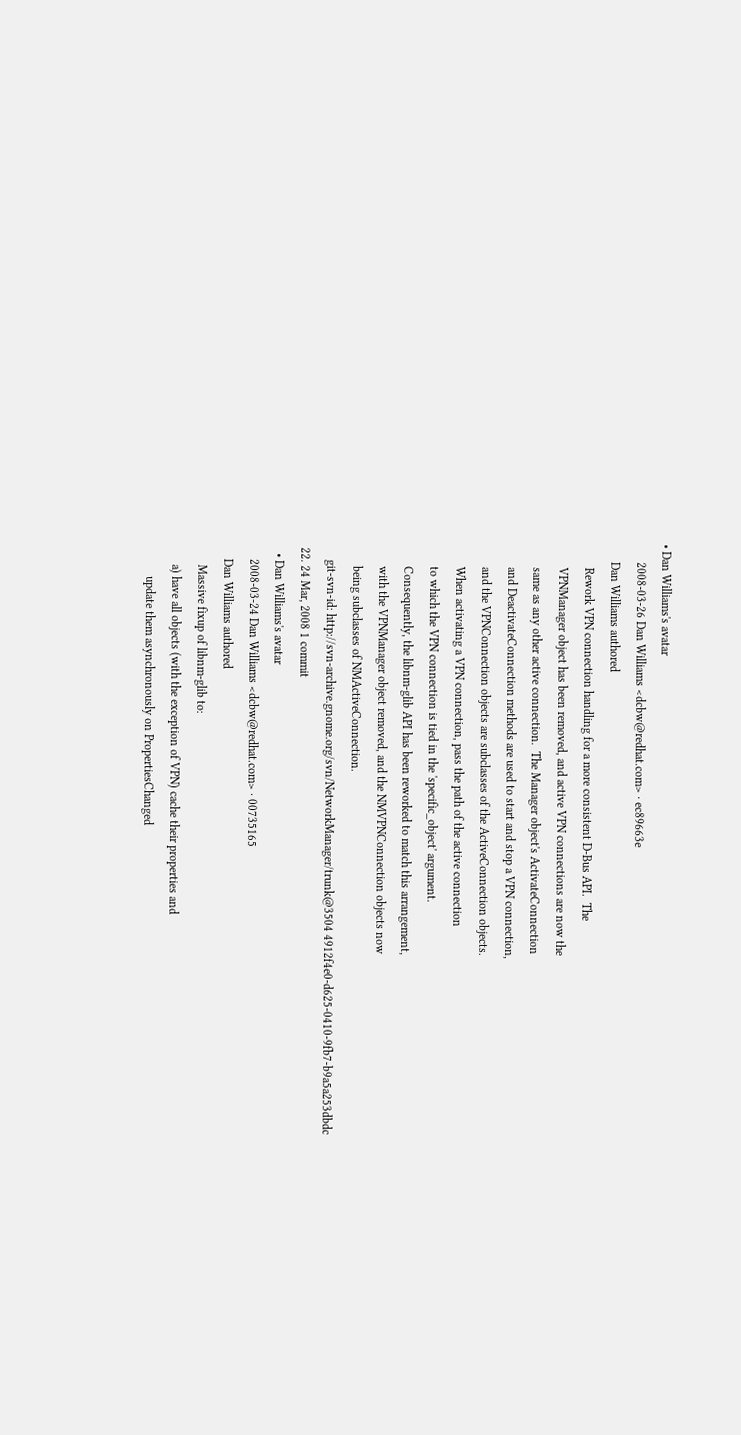• Dan Williams's avatar
      2008-03-26 Dan Williams <dcbw@redhat.com> · ec89663e
      Dan Williams authored
        Rework VPN connection handling for a more consistent D-Bus API.  The
        VPNManager object has been removed, and active VPN connections are now the
        same as any other active connection.  The Manager object's ActivateConnection
        and DeactivateConnection methods are used to start and stop a VPN connection,
        and the VPNConnection objects are subclasses of the ActiveConnection objects.
        When activating a VPN connection, pass the path of the active connection
        to which the VPN connection is tied in the 'specific_object' argument.
        Consequently, the libnm-glib API has been reworked to match this arrangement,
        with the VPNManager object removed, and the NMVPNConnection objects now
        being subclasses of NMActiveConnection.
      git-svn-id: http://svn-archive.gnome.org/svn/NetworkManager/trunk@3504 4912f4e0-d625-0410-9fb7-b9a5a253dbdc
  22. 24 Mar, 2008 1 commit
    • Dan Williams's avatar
      2008-03-24 Dan Williams <dcbw@redhat.com> · 00735165
      Dan Williams authored
        Massive fixup of libnm-glib to:
        a) have all objects (with the exception of VPN) cache their properties and
            update them asynchronously on PropertiesChanged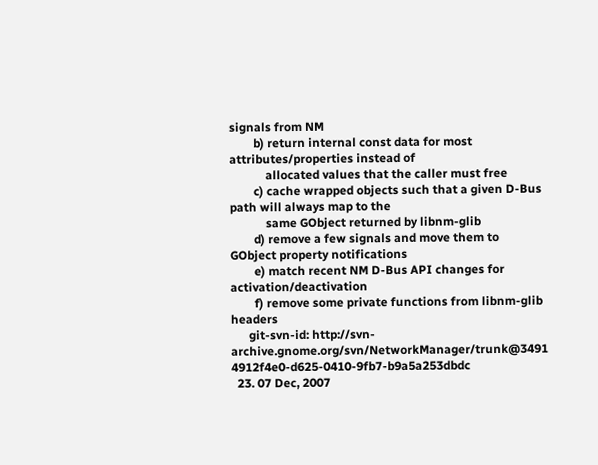signals from NM
        b) return internal const data for most attributes/properties instead of
            allocated values that the caller must free
        c) cache wrapped objects such that a given D-Bus path will always map to the
            same GObject returned by libnm-glib
        d) remove a few signals and move them to GObject property notifications
        e) match recent NM D-Bus API changes for activation/deactivation
        f) remove some private functions from libnm-glib headers
      git-svn-id: http://svn-archive.gnome.org/svn/NetworkManager/trunk@3491 4912f4e0-d625-0410-9fb7-b9a5a253dbdc
  23. 07 Dec, 2007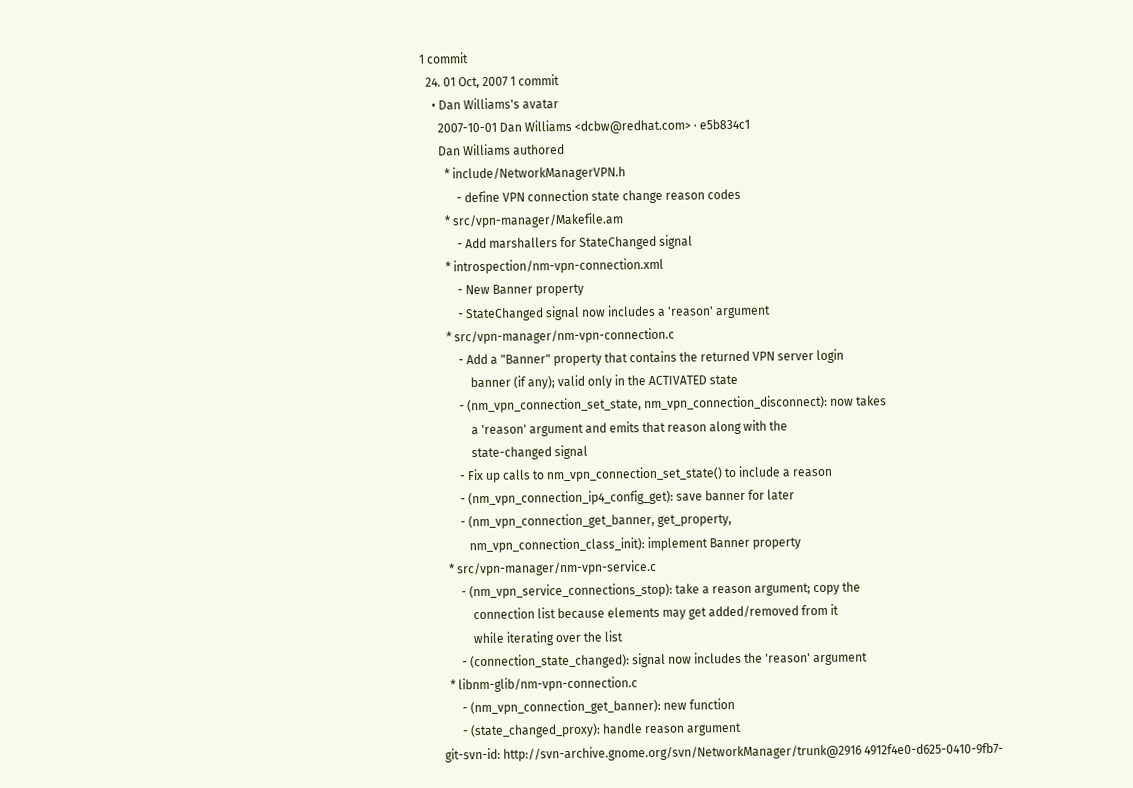1 commit
  24. 01 Oct, 2007 1 commit
    • Dan Williams's avatar
      2007-10-01 Dan Williams <dcbw@redhat.com> · e5b834c1
      Dan Williams authored
        * include/NetworkManagerVPN.h
            - define VPN connection state change reason codes
        * src/vpn-manager/Makefile.am
            - Add marshallers for StateChanged signal
        * introspection/nm-vpn-connection.xml
            - New Banner property
            - StateChanged signal now includes a 'reason' argument
        * src/vpn-manager/nm-vpn-connection.c
            - Add a "Banner" property that contains the returned VPN server login
                banner (if any); valid only in the ACTIVATED state
            - (nm_vpn_connection_set_state, nm_vpn_connection_disconnect): now takes
                a 'reason' argument and emits that reason along with the
                state-changed signal
            - Fix up calls to nm_vpn_connection_set_state() to include a reason
            - (nm_vpn_connection_ip4_config_get): save banner for later
            - (nm_vpn_connection_get_banner, get_property,
               nm_vpn_connection_class_init): implement Banner property
        * src/vpn-manager/nm-vpn-service.c
            - (nm_vpn_service_connections_stop): take a reason argument; copy the
                connection list because elements may get added/removed from it
                while iterating over the list
            - (connection_state_changed): signal now includes the 'reason' argument
        * libnm-glib/nm-vpn-connection.c
            - (nm_vpn_connection_get_banner): new function
            - (state_changed_proxy): handle reason argument
      git-svn-id: http://svn-archive.gnome.org/svn/NetworkManager/trunk@2916 4912f4e0-d625-0410-9fb7-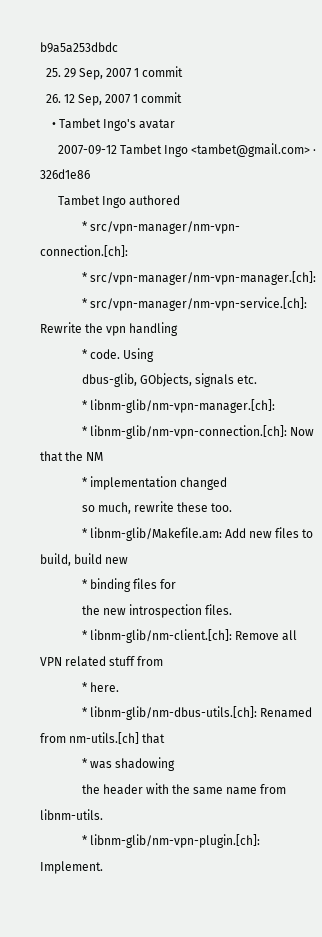b9a5a253dbdc
  25. 29 Sep, 2007 1 commit
  26. 12 Sep, 2007 1 commit
    • Tambet Ingo's avatar
      2007-09-12 Tambet Ingo <tambet@gmail.com> · 326d1e86
      Tambet Ingo authored
              * src/vpn-manager/nm-vpn-connection.[ch]:
              * src/vpn-manager/nm-vpn-manager.[ch]:
              * src/vpn-manager/nm-vpn-service.[ch]: Rewrite the vpn handling
              * code. Using
              dbus-glib, GObjects, signals etc.
              * libnm-glib/nm-vpn-manager.[ch]:
              * libnm-glib/nm-vpn-connection.[ch]: Now that the NM
              * implementation changed
              so much, rewrite these too.
              * libnm-glib/Makefile.am: Add new files to build, build new
              * binding files for
              the new introspection files.
              * libnm-glib/nm-client.[ch]: Remove all VPN related stuff from
              * here.
              * libnm-glib/nm-dbus-utils.[ch]: Renamed from nm-utils.[ch] that
              * was shadowing
              the header with the same name from libnm-utils.
              * libnm-glib/nm-vpn-plugin.[ch]: Implement.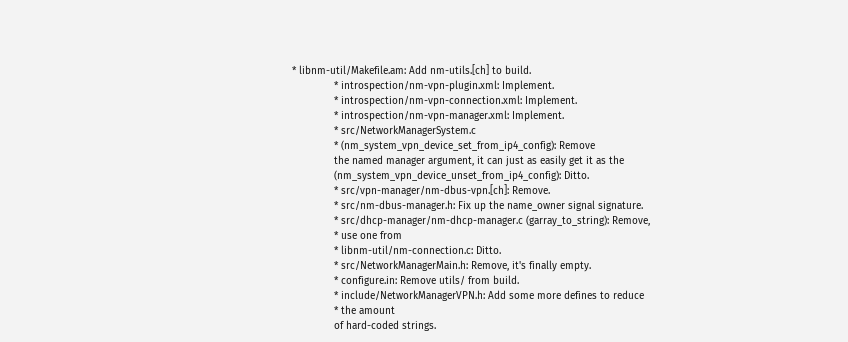* libnm-util/Makefile.am: Add nm-utils.[ch] to build.
              * introspection/nm-vpn-plugin.xml: Implement.
              * introspection/nm-vpn-connection.xml: Implement.
              * introspection/nm-vpn-manager.xml: Implement.
              * src/NetworkManagerSystem.c
              * (nm_system_vpn_device_set_from_ip4_config): Remove
              the named manager argument, it can just as easily get it as the
              (nm_system_vpn_device_unset_from_ip4_config): Ditto.
              * src/vpn-manager/nm-dbus-vpn.[ch]: Remove.
              * src/nm-dbus-manager.h: Fix up the name_owner signal signature.
              * src/dhcp-manager/nm-dhcp-manager.c (garray_to_string): Remove,
              * use one from
              * libnm-util/nm-connection.c: Ditto.
              * src/NetworkManagerMain.h: Remove, it's finally empty.
              * configure.in: Remove utils/ from build.
              * include/NetworkManagerVPN.h: Add some more defines to reduce
              * the amount
              of hard-coded strings.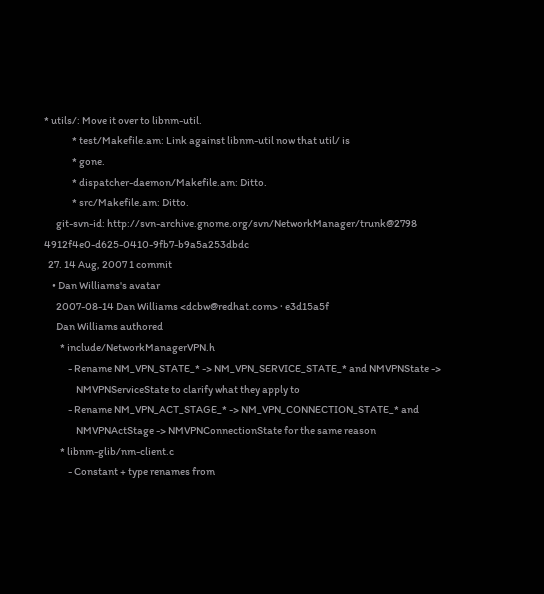* utils/: Move it over to libnm-util.
              * test/Makefile.am: Link against libnm-util now that util/ is
              * gone.
              * dispatcher-daemon/Makefile.am: Ditto.
              * src/Makefile.am: Ditto.
      git-svn-id: http://svn-archive.gnome.org/svn/NetworkManager/trunk@2798 4912f4e0-d625-0410-9fb7-b9a5a253dbdc
  27. 14 Aug, 2007 1 commit
    • Dan Williams's avatar
      2007-08-14 Dan Williams <dcbw@redhat.com> · e3d15a5f
      Dan Williams authored
        * include/NetworkManagerVPN.h
            - Rename NM_VPN_STATE_* -> NM_VPN_SERVICE_STATE_* and NMVPNState ->
                NMVPNServiceState to clarify what they apply to
            - Rename NM_VPN_ACT_STAGE_* -> NM_VPN_CONNECTION_STATE_* and
                NMVPNActStage -> NMVPNConnectionState for the same reason
        * libnm-glib/nm-client.c
            - Constant + type renames from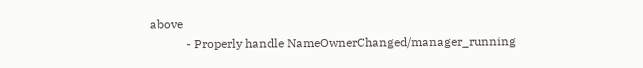above
            - Properly handle NameOwnerChanged/manager_running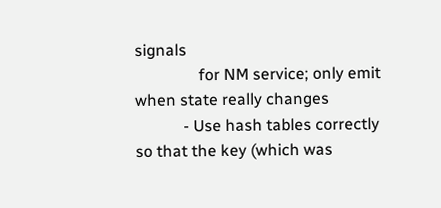signals
                for NM service; only emit when state really changes
            - Use hash tables correctly so that the key (which was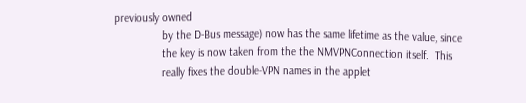previously owned
                by the D-Bus message) now has the same lifetime as the value, since
                the key is now taken from the the NMVPNConnection itself.  This
                really fixes the double-VPN names in the applet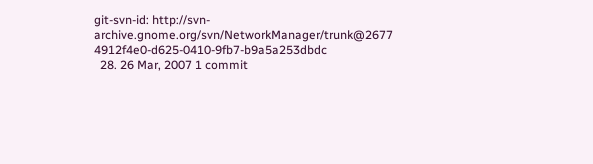git-svn-id: http://svn-archive.gnome.org/svn/NetworkManager/trunk@2677 4912f4e0-d625-0410-9fb7-b9a5a253dbdc
  28. 26 Mar, 2007 1 commit